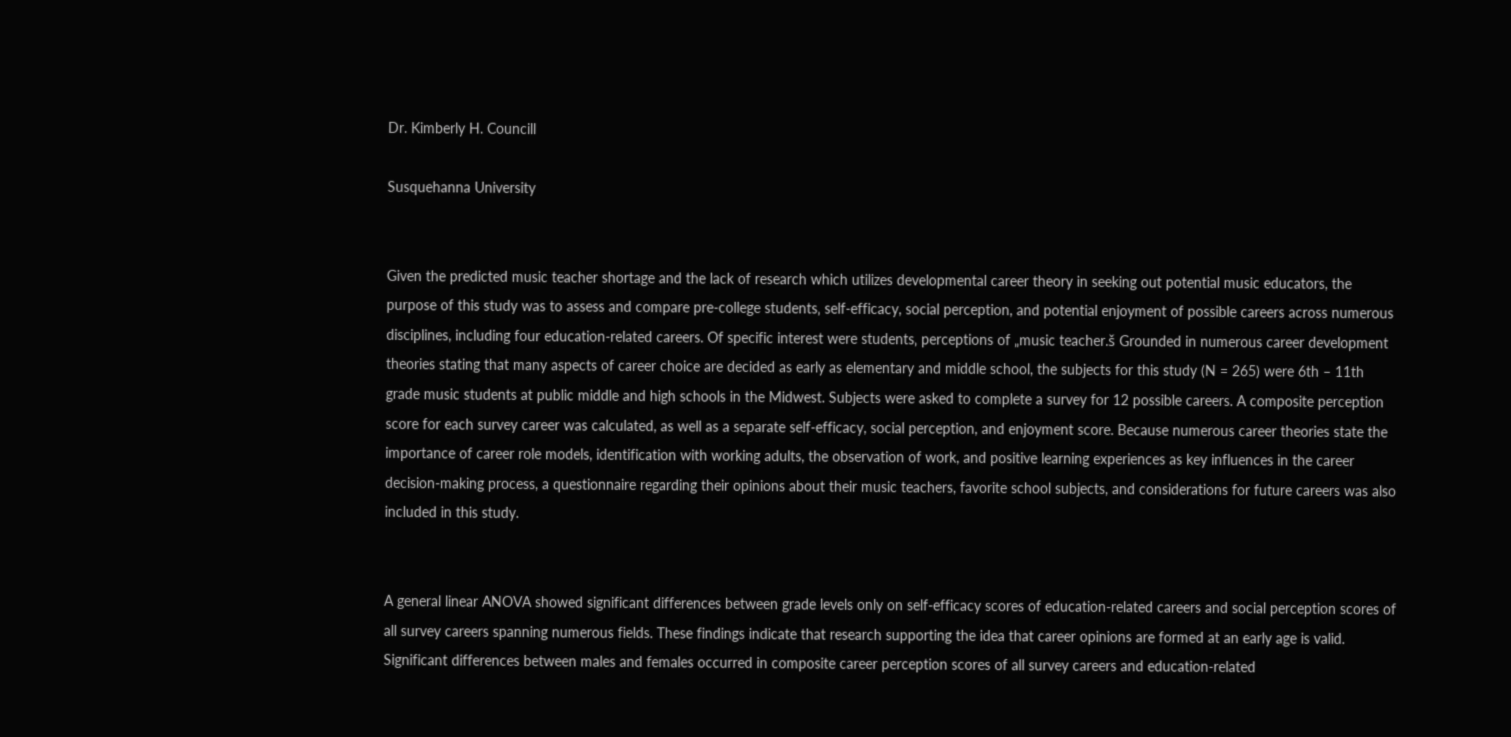Dr. Kimberly H. Councill

Susquehanna University


Given the predicted music teacher shortage and the lack of research which utilizes developmental career theory in seeking out potential music educators, the purpose of this study was to assess and compare pre-college students‚ self-efficacy, social perception, and potential enjoyment of possible careers across numerous disciplines, including four education-related careers. Of specific interest were students‚ perceptions of „music teacher.š Grounded in numerous career development theories stating that many aspects of career choice are decided as early as elementary and middle school, the subjects for this study (N = 265) were 6th – 11th grade music students at public middle and high schools in the Midwest. Subjects were asked to complete a survey for 12 possible careers. A composite perception score for each survey career was calculated, as well as a separate self-efficacy, social perception, and enjoyment score. Because numerous career theories state the importance of career role models, identification with working adults, the observation of work, and positive learning experiences as key influences in the career decision-making process, a questionnaire regarding their opinions about their music teachers, favorite school subjects, and considerations for future careers was also included in this study.


A general linear ANOVA showed significant differences between grade levels only on self-efficacy scores of education-related careers and social perception scores of all survey careers spanning numerous fields. These findings indicate that research supporting the idea that career opinions are formed at an early age is valid. Significant differences between males and females occurred in composite career perception scores of all survey careers and education-related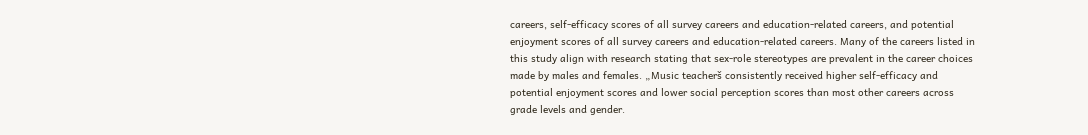careers, self-efficacy scores of all survey careers and education-related careers, and potential enjoyment scores of all survey careers and education-related careers. Many of the careers listed in this study align with research stating that sex-role stereotypes are prevalent in the career choices made by males and females. „Music teacherš consistently received higher self-efficacy and potential enjoyment scores and lower social perception scores than most other careers across grade levels and gender.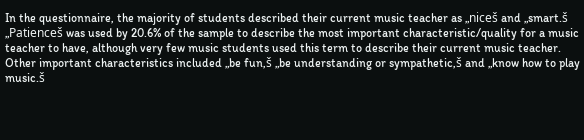In the questionnaire, the majority of students described their current music teacher as „niceš and „smart.š „Patienceš was used by 20.6% of the sample to describe the most important characteristic/quality for a music teacher to have, although very few music students used this term to describe their current music teacher. Other important characteristics included „be fun,š „be understanding or sympathetic,š and „know how to play music.š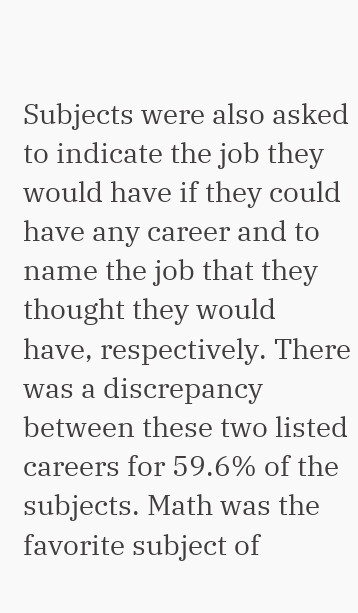Subjects were also asked to indicate the job they would have if they could have any career and to name the job that they thought they would have, respectively. There was a discrepancy between these two listed careers for 59.6% of the subjects. Math was the favorite subject of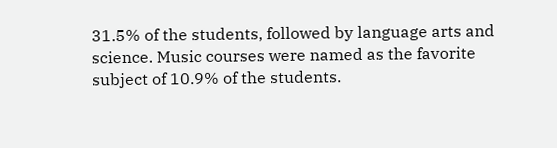31.5% of the students, followed by language arts and science. Music courses were named as the favorite subject of 10.9% of the students.